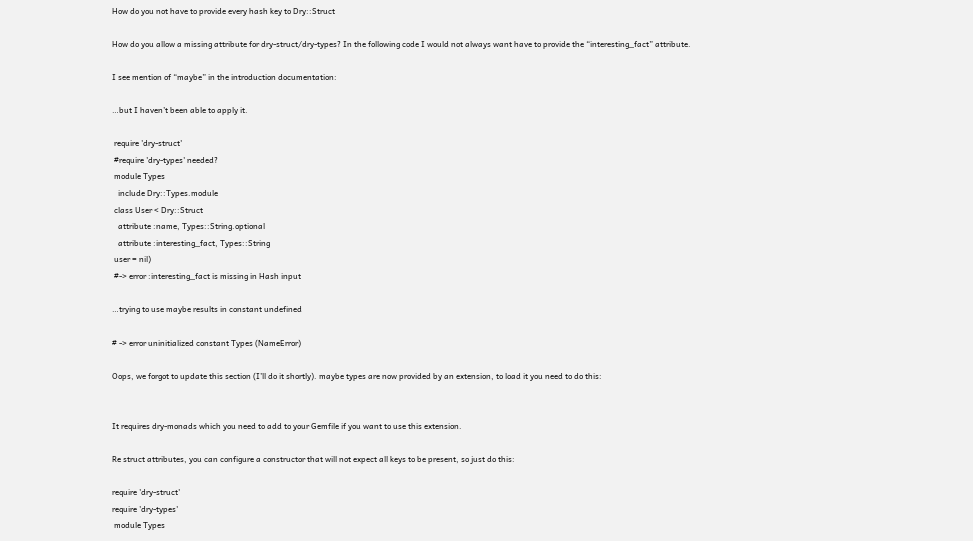How do you not have to provide every hash key to Dry::Struct

How do you allow a missing attribute for dry-struct/dry-types? In the following code I would not always want have to provide the “interesting_fact” attribute.

I see mention of “maybe” in the introduction documentation:

…but I haven’t been able to apply it.

 require 'dry-struct'
 #require 'dry-types' needed?
 module Types
   include Dry::Types.module
 class User < Dry::Struct
   attribute :name, Types::String.optional
   attribute :interesting_fact, Types::String
 user = nil)
 #-> error :interesting_fact is missing in Hash input

…trying to use maybe results in constant undefined

# -> error uninitialized constant Types (NameError)

Oops, we forgot to update this section (I’ll do it shortly). maybe types are now provided by an extension, to load it you need to do this:


It requires dry-monads which you need to add to your Gemfile if you want to use this extension.

Re struct attributes, you can configure a constructor that will not expect all keys to be present, so just do this:

require 'dry-struct'
require 'dry-types'
 module Types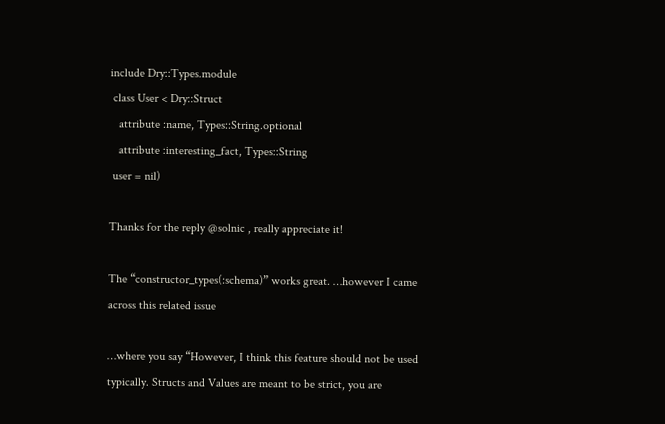include Dry::Types.module
 class User < Dry::Struct
   attribute :name, Types::String.optional
   attribute :interesting_fact, Types::String
 user = nil)

Thanks for the reply @solnic , really appreciate it!

The “constructor_types(:schema)” works great. …however I came across this related issue

…where you say “However, I think this feature should not be used typically. Structs and Values are meant to be strict, you are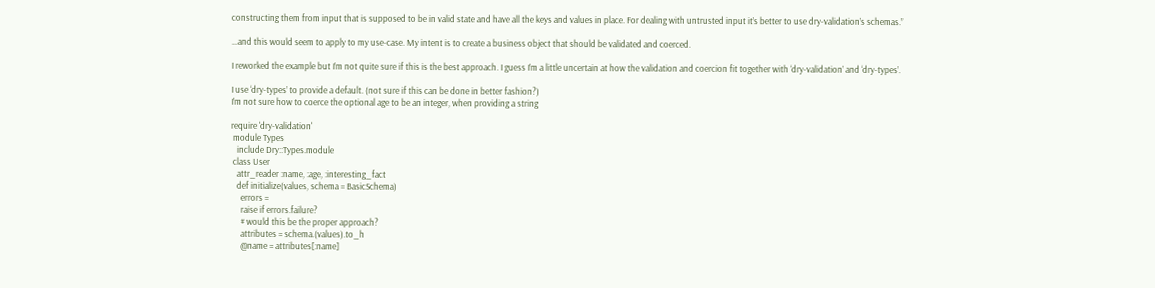constructing them from input that is supposed to be in valid state and have all the keys and values in place. For dealing with untrusted input it’s better to use dry-validation’s schemas.”

…and this would seem to apply to my use-case. My intent is to create a business object that should be validated and coerced.

I reworked the example but I’m not quite sure if this is the best approach. I guess I’m a little uncertain at how the validation and coercion fit together with ‘dry-validation’ and ‘dry-types’.

I use ‘dry-types’ to provide a default. (not sure if this can be done in better fashion?)
I’m not sure how to coerce the optional age to be an integer, when providing a string

require 'dry-validation'
 module Types
   include Dry::Types.module
 class User
   attr_reader :name, :age, :interesting_fact
   def initialize(values, schema = BasicSchema)
     errors =
     raise if errors.failure?
     # would this be the proper approach?
     attributes = schema.(values).to_h
     @name = attributes[:name]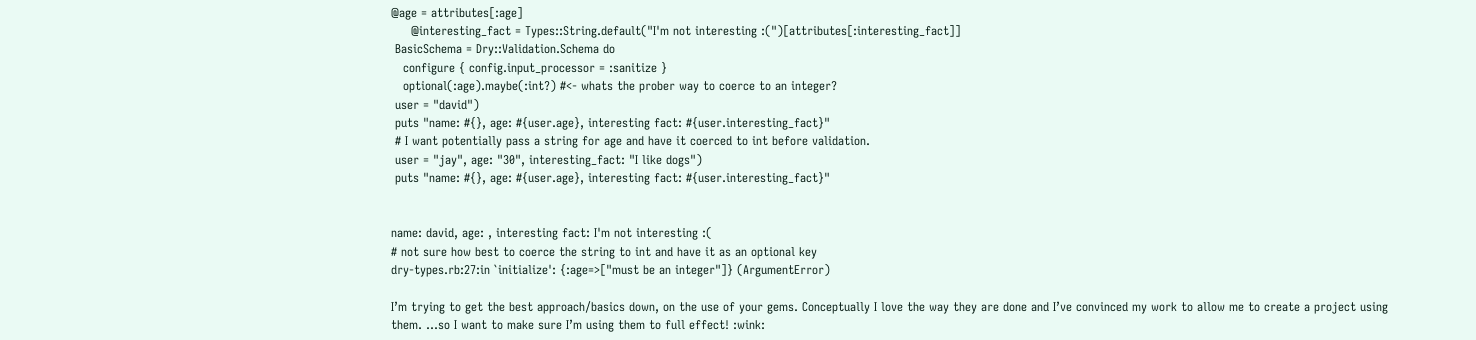@age = attributes[:age]
     @interesting_fact = Types::String.default("I'm not interesting :(")[attributes[:interesting_fact]]
 BasicSchema = Dry::Validation.Schema do
   configure { config.input_processor = :sanitize }
   optional(:age).maybe(:int?) #<- whats the prober way to coerce to an integer?
 user = "david")
 puts "name: #{}, age: #{user.age}, interesting fact: #{user.interesting_fact}"
 # I want potentially pass a string for age and have it coerced to int before validation.
 user = "jay", age: "30", interesting_fact: "I like dogs")
 puts "name: #{}, age: #{user.age}, interesting fact: #{user.interesting_fact}"


name: david, age: , interesting fact: I'm not interesting :(
# not sure how best to coerce the string to int and have it as an optional key
dry-types.rb:27:in `initialize': {:age=>["must be an integer"]} (ArgumentError)

I’m trying to get the best approach/basics down, on the use of your gems. Conceptually I love the way they are done and I’ve convinced my work to allow me to create a project using them. …so I want to make sure I’m using them to full effect! :wink: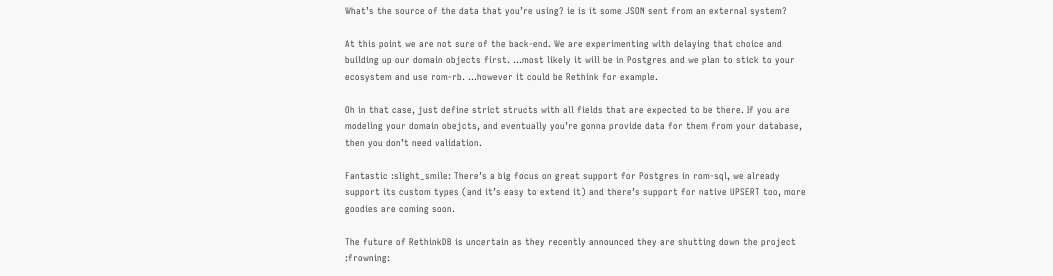What’s the source of the data that you’re using? ie is it some JSON sent from an external system?

At this point we are not sure of the back-end. We are experimenting with delaying that choice and building up our domain objects first. …most likely it will be in Postgres and we plan to stick to your ecosystem and use rom-rb. …however it could be Rethink for example.

Oh in that case, just define strict structs with all fields that are expected to be there. If you are modeling your domain obejcts, and eventually you’re gonna provide data for them from your database, then you don’t need validation.

Fantastic :slight_smile: There’s a big focus on great support for Postgres in rom-sql, we already support its custom types (and it’s easy to extend it) and there’s support for native UPSERT too, more goodies are coming soon.

The future of RethinkDB is uncertain as they recently announced they are shutting down the project :frowning: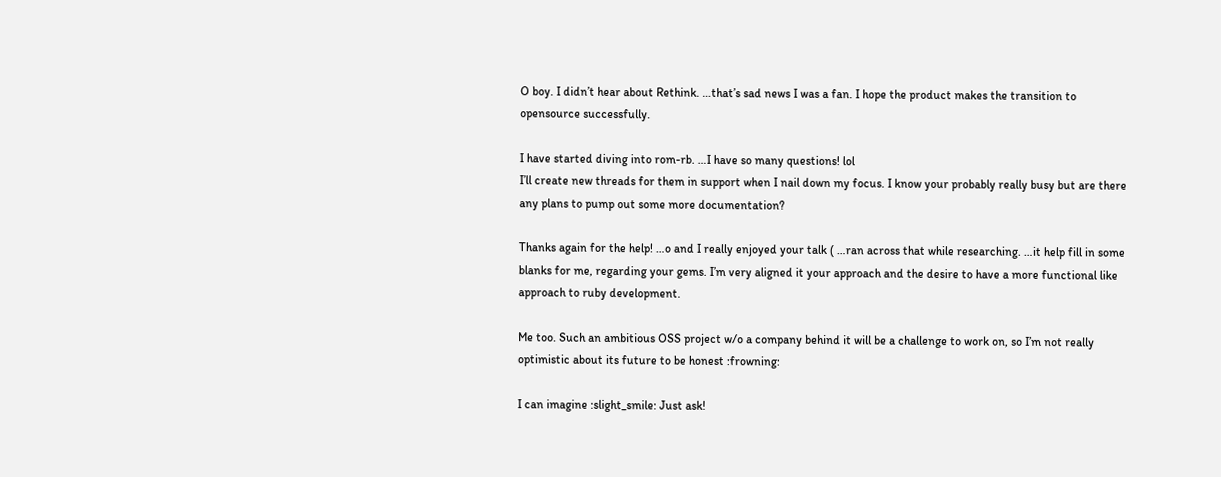O boy. I didn’t hear about Rethink. …that’s sad news I was a fan. I hope the product makes the transition to opensource successfully.

I have started diving into rom-rb. …I have so many questions! lol
I’ll create new threads for them in support when I nail down my focus. I know your probably really busy but are there any plans to pump out some more documentation?

Thanks again for the help! …o and I really enjoyed your talk ( …ran across that while researching. …it help fill in some blanks for me, regarding your gems. I’m very aligned it your approach and the desire to have a more functional like approach to ruby development.

Me too. Such an ambitious OSS project w/o a company behind it will be a challenge to work on, so I’m not really optimistic about its future to be honest :frowning:

I can imagine :slight_smile: Just ask!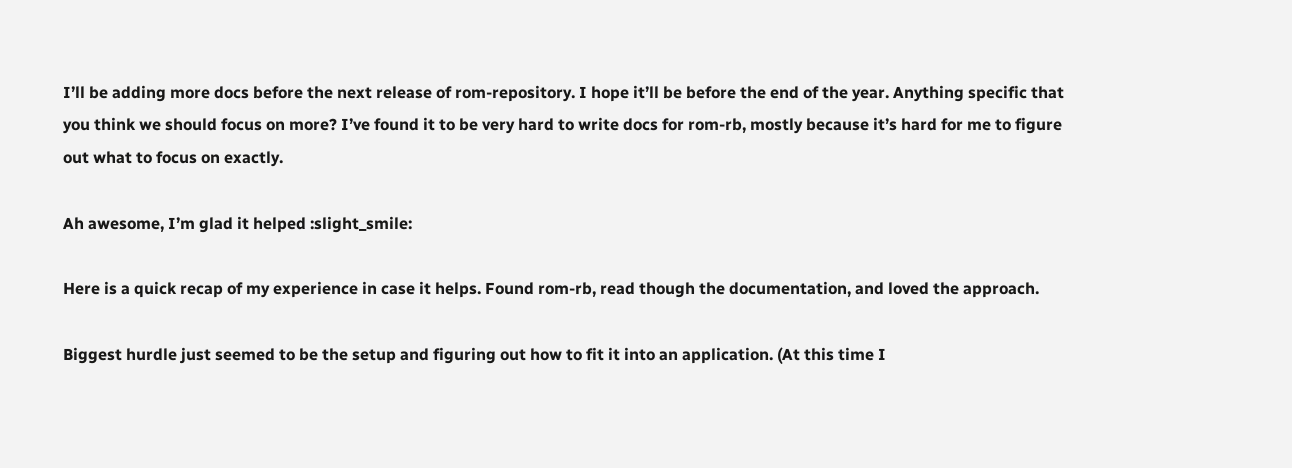I’ll be adding more docs before the next release of rom-repository. I hope it’ll be before the end of the year. Anything specific that you think we should focus on more? I’ve found it to be very hard to write docs for rom-rb, mostly because it’s hard for me to figure out what to focus on exactly.

Ah awesome, I’m glad it helped :slight_smile:

Here is a quick recap of my experience in case it helps. Found rom-rb, read though the documentation, and loved the approach.

Biggest hurdle just seemed to be the setup and figuring out how to fit it into an application. (At this time I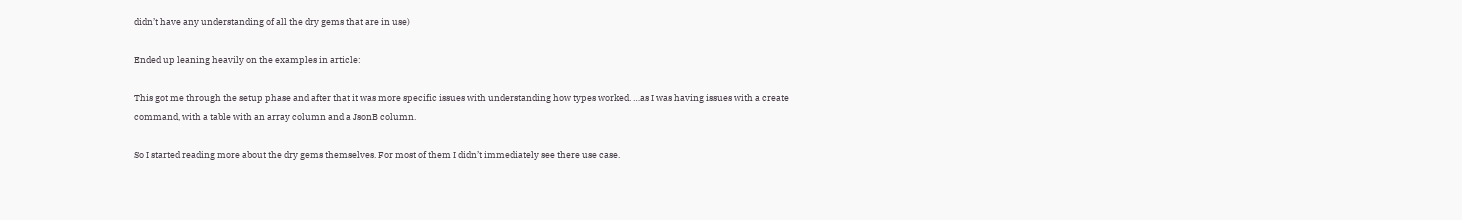didn’t have any understanding of all the dry gems that are in use)

Ended up leaning heavily on the examples in article:

This got me through the setup phase and after that it was more specific issues with understanding how types worked. …as I was having issues with a create command, with a table with an array column and a JsonB column.

So I started reading more about the dry gems themselves. For most of them I didn’t immediately see there use case.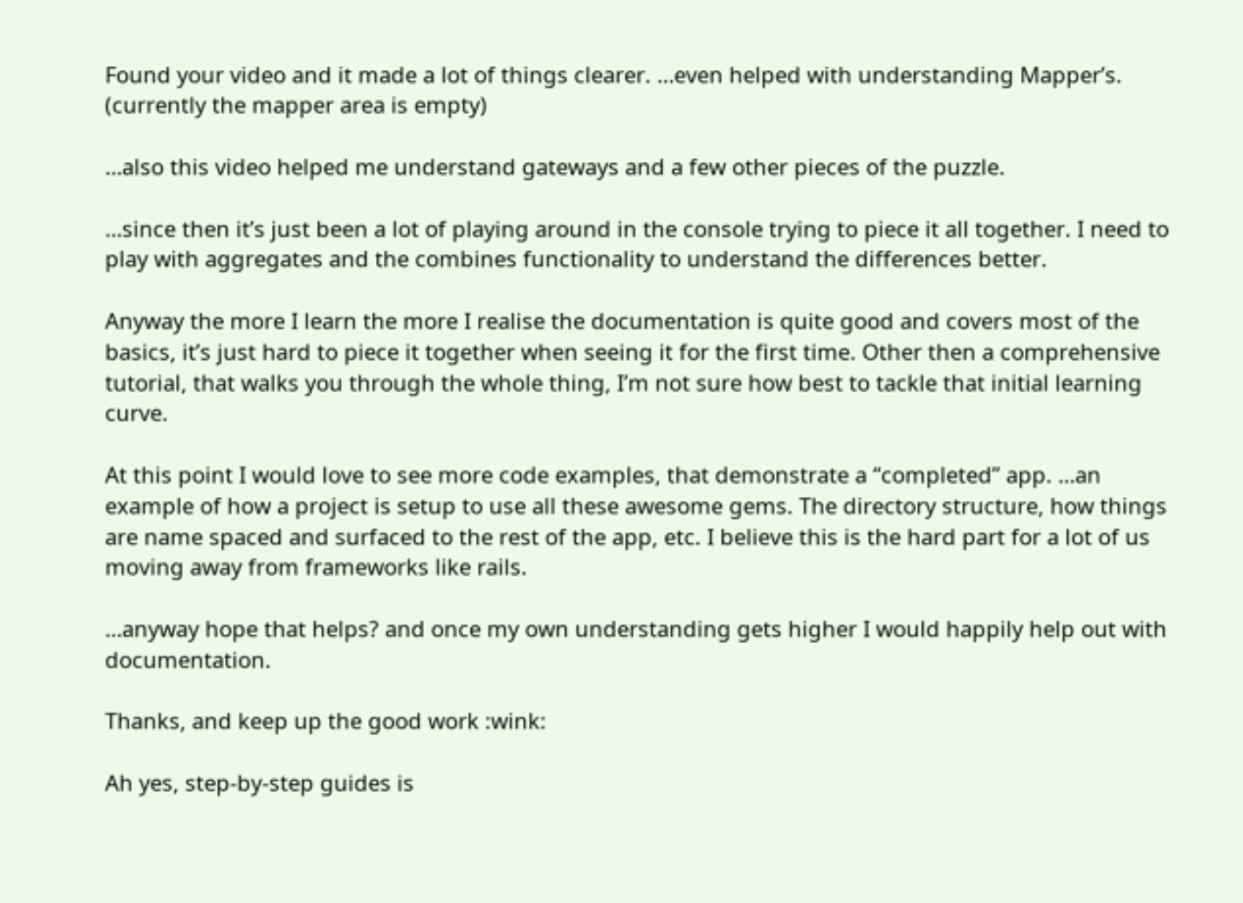Found your video and it made a lot of things clearer. …even helped with understanding Mapper’s. (currently the mapper area is empty)

…also this video helped me understand gateways and a few other pieces of the puzzle.

…since then it’s just been a lot of playing around in the console trying to piece it all together. I need to play with aggregates and the combines functionality to understand the differences better.

Anyway the more I learn the more I realise the documentation is quite good and covers most of the basics, it’s just hard to piece it together when seeing it for the first time. Other then a comprehensive tutorial, that walks you through the whole thing, I’m not sure how best to tackle that initial learning curve.

At this point I would love to see more code examples, that demonstrate a “completed” app. …an example of how a project is setup to use all these awesome gems. The directory structure, how things are name spaced and surfaced to the rest of the app, etc. I believe this is the hard part for a lot of us moving away from frameworks like rails.

…anyway hope that helps? and once my own understanding gets higher I would happily help out with documentation.

Thanks, and keep up the good work :wink:

Ah yes, step-by-step guides is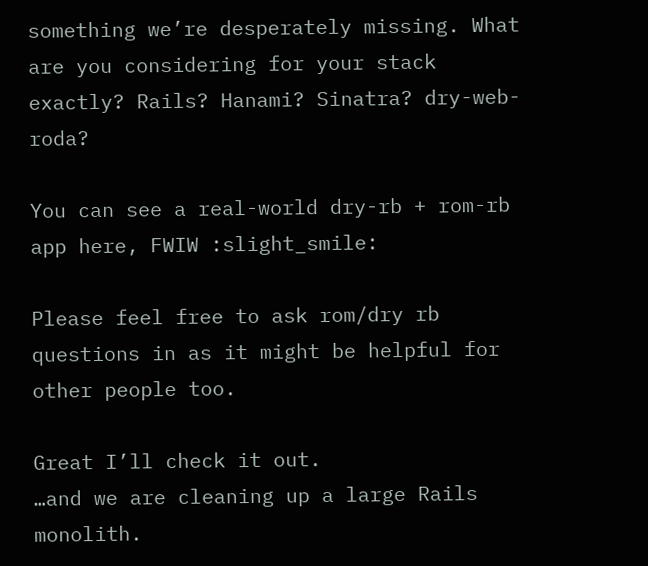something we’re desperately missing. What are you considering for your stack exactly? Rails? Hanami? Sinatra? dry-web-roda?

You can see a real-world dry-rb + rom-rb app here, FWIW :slight_smile:

Please feel free to ask rom/dry rb questions in as it might be helpful for other people too.

Great I’ll check it out.
…and we are cleaning up a large Rails monolith.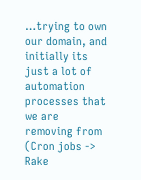…trying to own our domain, and initially its just a lot of automation processes that we are removing from (Cron jobs -> Rake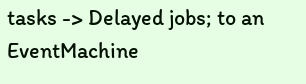tasks -> Delayed jobs; to an EventMachine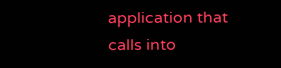application that calls into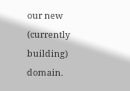our new (currently building) domain.